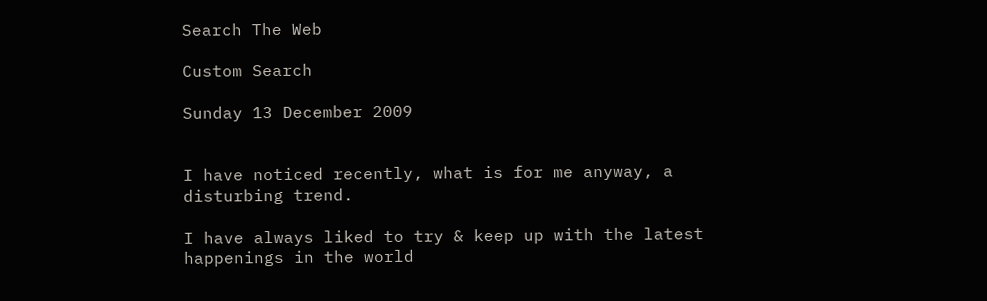Search The Web

Custom Search

Sunday 13 December 2009


I have noticed recently, what is for me anyway, a disturbing trend.

I have always liked to try & keep up with the latest happenings in the world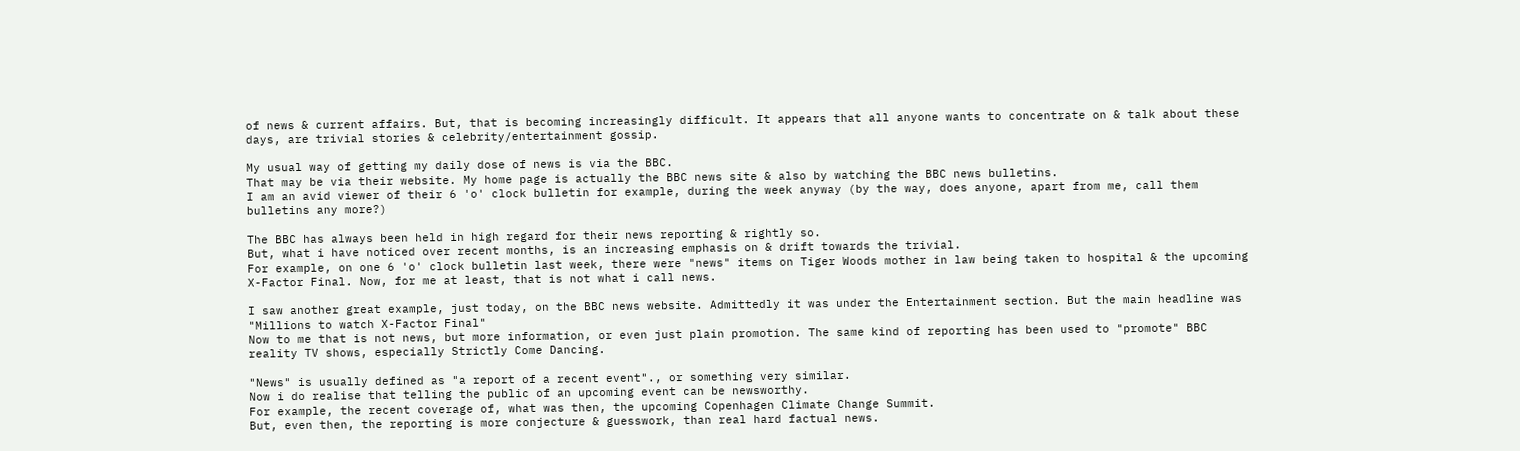of news & current affairs. But, that is becoming increasingly difficult. It appears that all anyone wants to concentrate on & talk about these days, are trivial stories & celebrity/entertainment gossip.

My usual way of getting my daily dose of news is via the BBC.
That may be via their website. My home page is actually the BBC news site & also by watching the BBC news bulletins.
I am an avid viewer of their 6 'o' clock bulletin for example, during the week anyway (by the way, does anyone, apart from me, call them bulletins any more?)

The BBC has always been held in high regard for their news reporting & rightly so.
But, what i have noticed over recent months, is an increasing emphasis on & drift towards the trivial.
For example, on one 6 'o' clock bulletin last week, there were "news" items on Tiger Woods mother in law being taken to hospital & the upcoming X-Factor Final. Now, for me at least, that is not what i call news.

I saw another great example, just today, on the BBC news website. Admittedly it was under the Entertainment section. But the main headline was "Millions to watch X-Factor Final"
Now to me that is not news, but more information, or even just plain promotion. The same kind of reporting has been used to "promote" BBC reality TV shows, especially Strictly Come Dancing.

"News" is usually defined as "a report of a recent event"., or something very similar.
Now i do realise that telling the public of an upcoming event can be newsworthy.
For example, the recent coverage of, what was then, the upcoming Copenhagen Climate Change Summit.
But, even then, the reporting is more conjecture & guesswork, than real hard factual news.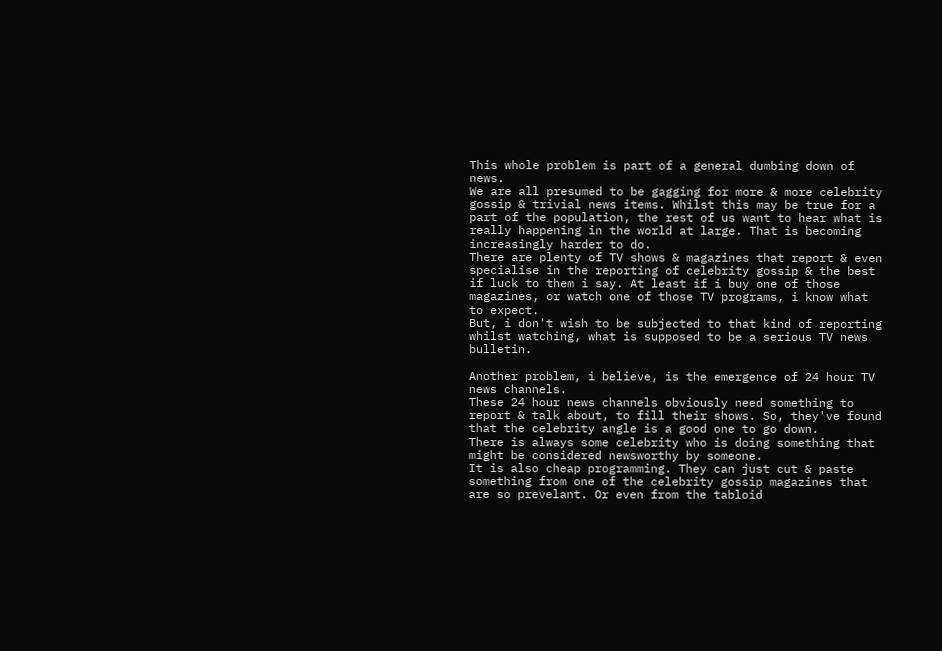This whole problem is part of a general dumbing down of news.
We are all presumed to be gagging for more & more celebrity gossip & trivial news items. Whilst this may be true for a part of the population, the rest of us want to hear what is really happening in the world at large. That is becoming increasingly harder to do.
There are plenty of TV shows & magazines that report & even specialise in the reporting of celebrity gossip & the best if luck to them i say. At least if i buy one of those magazines, or watch one of those TV programs, i know what to expect.
But, i don't wish to be subjected to that kind of reporting whilst watching, what is supposed to be a serious TV news bulletin.

Another problem, i believe, is the emergence of 24 hour TV news channels.
These 24 hour news channels obviously need something to report & talk about, to fill their shows. So, they've found that the celebrity angle is a good one to go down.
There is always some celebrity who is doing something that might be considered newsworthy by someone.
It is also cheap programming. They can just cut & paste something from one of the celebrity gossip magazines that are so prevelant. Or even from the tabloid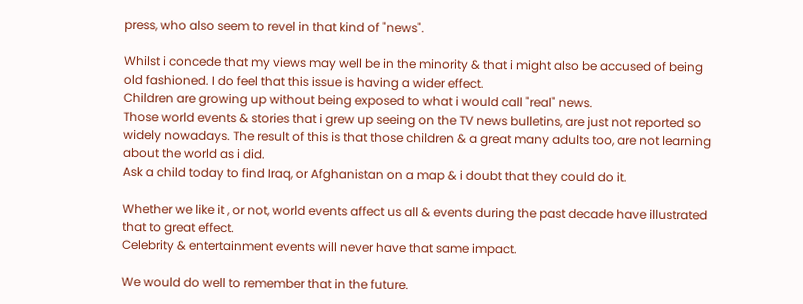press, who also seem to revel in that kind of "news".

Whilst i concede that my views may well be in the minority & that i might also be accused of being old fashioned. I do feel that this issue is having a wider effect.
Children are growing up without being exposed to what i would call "real" news.
Those world events & stories that i grew up seeing on the TV news bulletins, are just not reported so widely nowadays. The result of this is that those children & a great many adults too, are not learning about the world as i did.
Ask a child today to find Iraq, or Afghanistan on a map & i doubt that they could do it.

Whether we like it , or not, world events affect us all & events during the past decade have illustrated that to great effect.
Celebrity & entertainment events will never have that same impact.

We would do well to remember that in the future.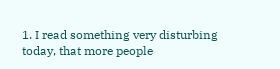1. I read something very disturbing today, that more people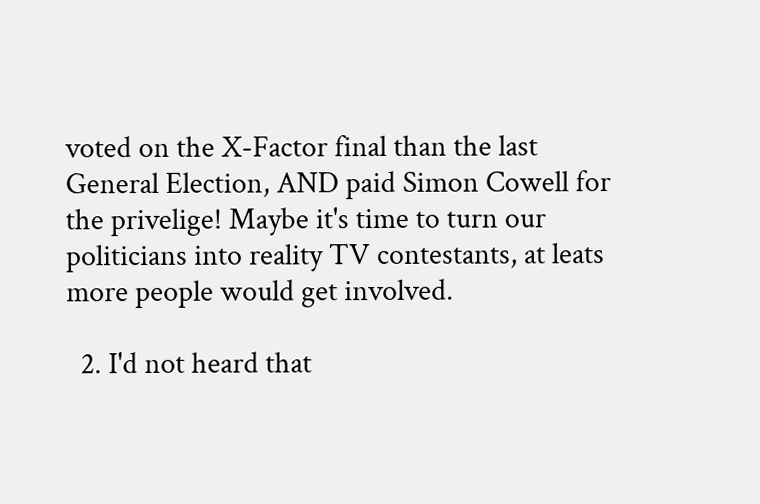voted on the X-Factor final than the last General Election, AND paid Simon Cowell for the privelige! Maybe it's time to turn our politicians into reality TV contestants, at leats more people would get involved.

  2. I'd not heard that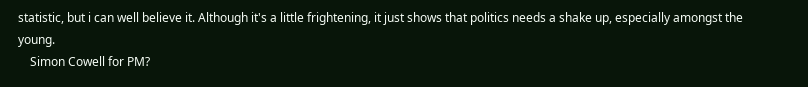statistic, but i can well believe it. Although it's a little frightening, it just shows that politics needs a shake up, especially amongst the young.
    Simon Cowell for PM?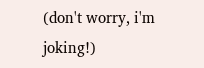(don't worry, i'm joking!)